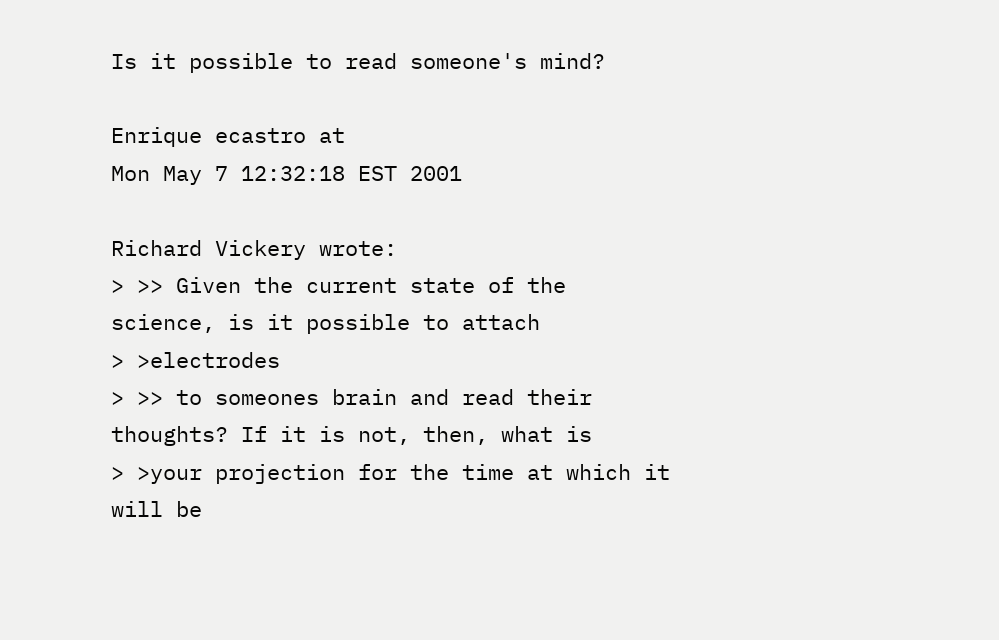Is it possible to read someone's mind?

Enrique ecastro at
Mon May 7 12:32:18 EST 2001

Richard Vickery wrote:
> >> Given the current state of the science, is it possible to attach
> >electrodes
> >> to someones brain and read their thoughts? If it is not, then, what is
> >your projection for the time at which it will be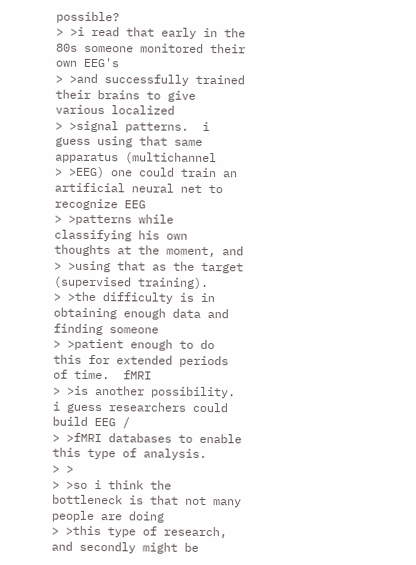possible?
> >i read that early in the 80s someone monitored their own EEG's
> >and successfully trained their brains to give various localized
> >signal patterns.  i guess using that same apparatus (multichannel
> >EEG) one could train an artificial neural net to recognize EEG
> >patterns while classifying his own thoughts at the moment, and
> >using that as the target (supervised training).
> >the difficulty is in obtaining enough data and finding someone
> >patient enough to do this for extended periods of time.  fMRI
> >is another possibility.  i guess researchers could build EEG /
> >fMRI databases to enable this type of analysis.
> >
> >so i think the bottleneck is that not many people are doing
> >this type of research, and secondly might be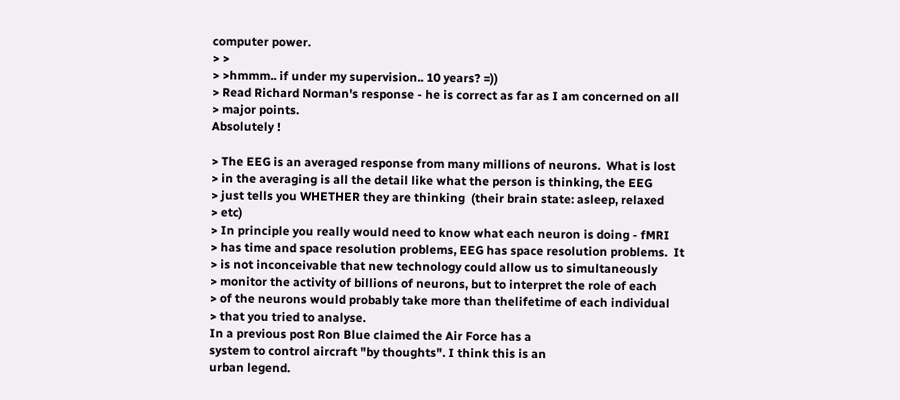computer power.
> >
> >hmmm.. if under my supervision.. 10 years? =))
> Read Richard Norman's response - he is correct as far as I am concerned on all
> major points.
Absolutely !

> The EEG is an averaged response from many millions of neurons.  What is lost
> in the averaging is all the detail like what the person is thinking, the EEG
> just tells you WHETHER they are thinking  (their brain state: asleep, relaxed
> etc)
> In principle you really would need to know what each neuron is doing - fMRI
> has time and space resolution problems, EEG has space resolution problems.  It
> is not inconceivable that new technology could allow us to simultaneously
> monitor the activity of billions of neurons, but to interpret the role of each
> of the neurons would probably take more than thelifetime of each individual
> that you tried to analyse.
In a previous post Ron Blue claimed the Air Force has a
system to control aircraft "by thoughts". I think this is an
urban legend.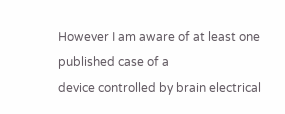However I am aware of at least one published case of a
device controlled by brain electrical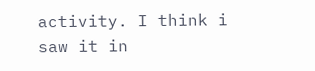activity. I think i
saw it in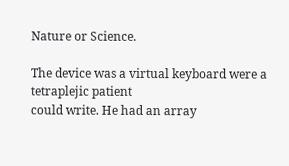Nature or Science.

The device was a virtual keyboard were a tetraplejic patient
could write. He had an array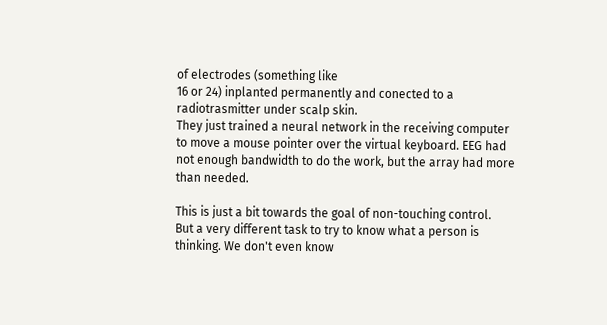of electrodes (something like
16 or 24) inplanted permanently and conected to a
radiotrasmitter under scalp skin.
They just trained a neural network in the receiving computer
to move a mouse pointer over the virtual keyboard. EEG had
not enough bandwidth to do the work, but the array had more
than needed.

This is just a bit towards the goal of non-touching control.
But a very different task to try to know what a person is
thinking. We don't even know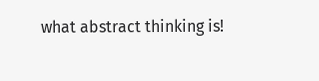what abstract thinking is!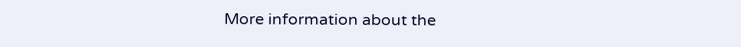More information about the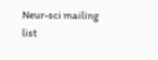Neur-sci mailing list